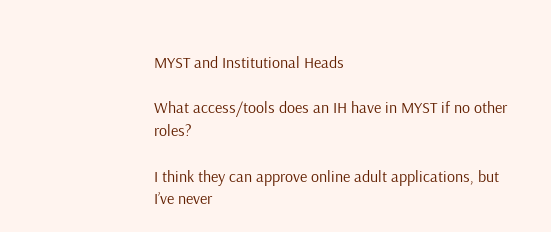MYST and Institutional Heads

What access/tools does an IH have in MYST if no other roles?

I think they can approve online adult applications, but I’ve never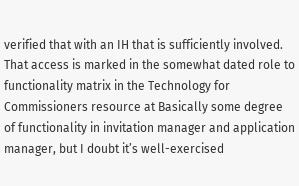verified that with an IH that is sufficiently involved. That access is marked in the somewhat dated role to functionality matrix in the Technology for Commissioners resource at Basically some degree of functionality in invitation manager and application manager, but I doubt it’s well-exercised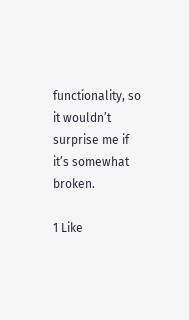functionality, so it wouldn’t surprise me if it’s somewhat broken.

1 Like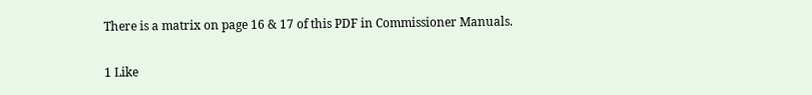There is a matrix on page 16 & 17 of this PDF in Commissioner Manuals.

1 Like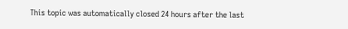This topic was automatically closed 24 hours after the last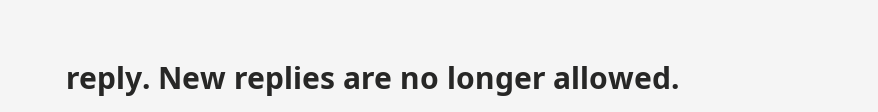reply. New replies are no longer allowed.